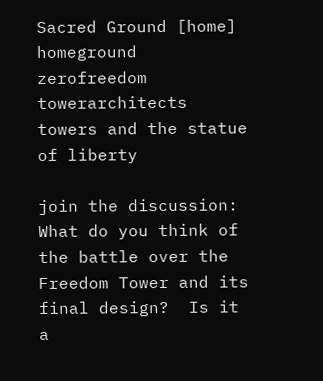Sacred Ground [home]
homeground zerofreedom towerarchitects
towers and the statue of liberty

join the discussion: What do you think of the battle over the Freedom Tower and its final design?  Is it a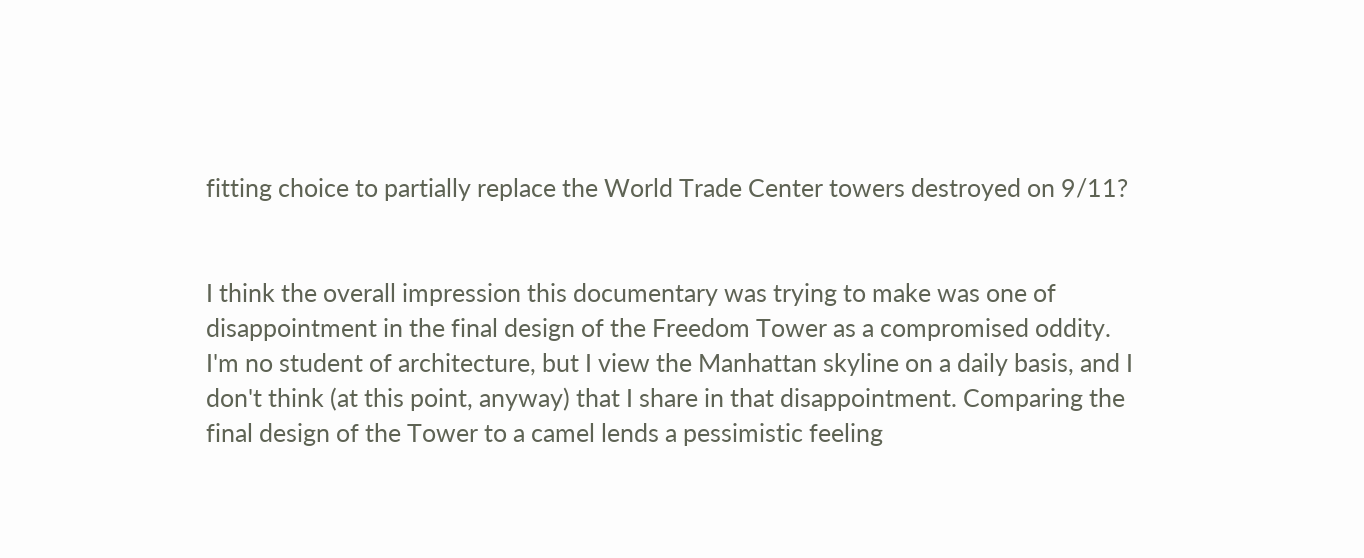fitting choice to partially replace the World Trade Center towers destroyed on 9/11?


I think the overall impression this documentary was trying to make was one of disappointment in the final design of the Freedom Tower as a compromised oddity. I'm no student of architecture, but I view the Manhattan skyline on a daily basis, and I don't think (at this point, anyway) that I share in that disappointment. Comparing the final design of the Tower to a camel lends a pessimistic feeling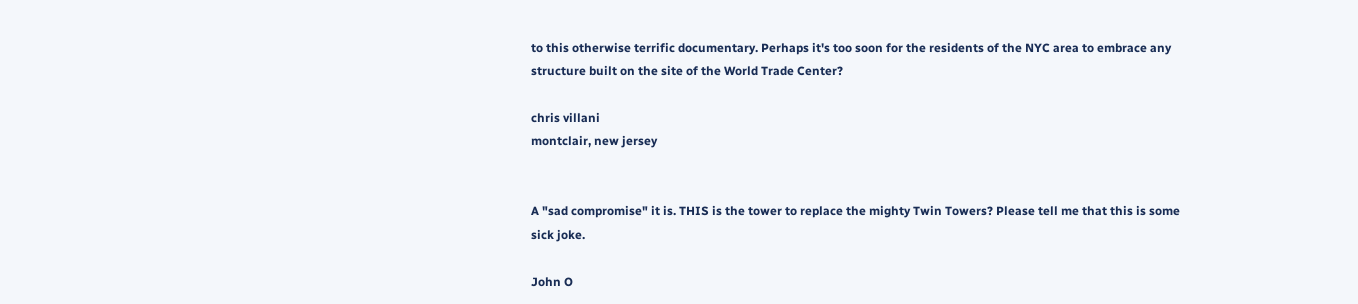to this otherwise terrific documentary. Perhaps it's too soon for the residents of the NYC area to embrace any structure built on the site of the World Trade Center?

chris villani
montclair, new jersey


A "sad compromise" it is. THIS is the tower to replace the mighty Twin Towers? Please tell me that this is some sick joke.

John O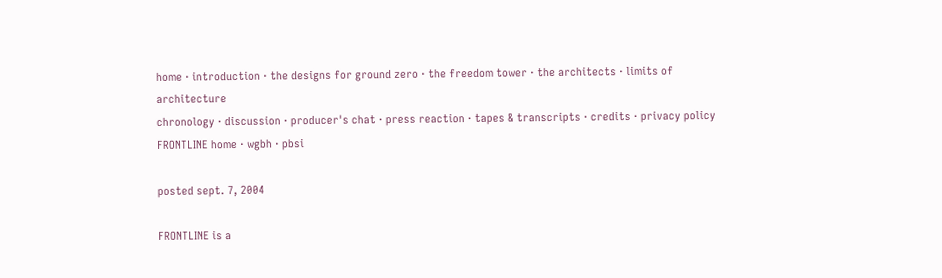home · introduction · the designs for ground zero · the freedom tower · the architects · limits of architecture
chronology · discussion · producer's chat · press reaction · tapes & transcripts · credits · privacy policy
FRONTLINE home · wgbh · pbsi

posted sept. 7, 2004

FRONTLINE is a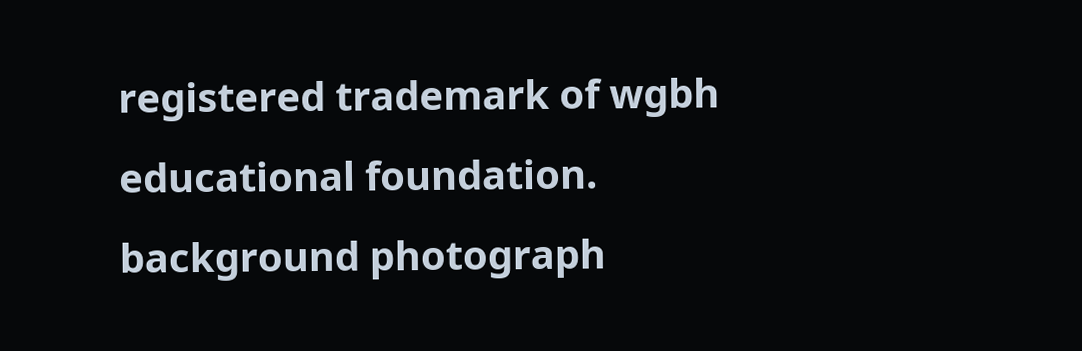registered trademark of wgbh educational foundation.
background photograph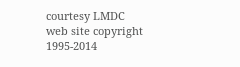courtesy LMDC
web site copyright 1995-2014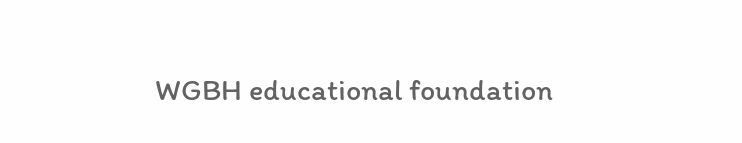WGBH educational foundation